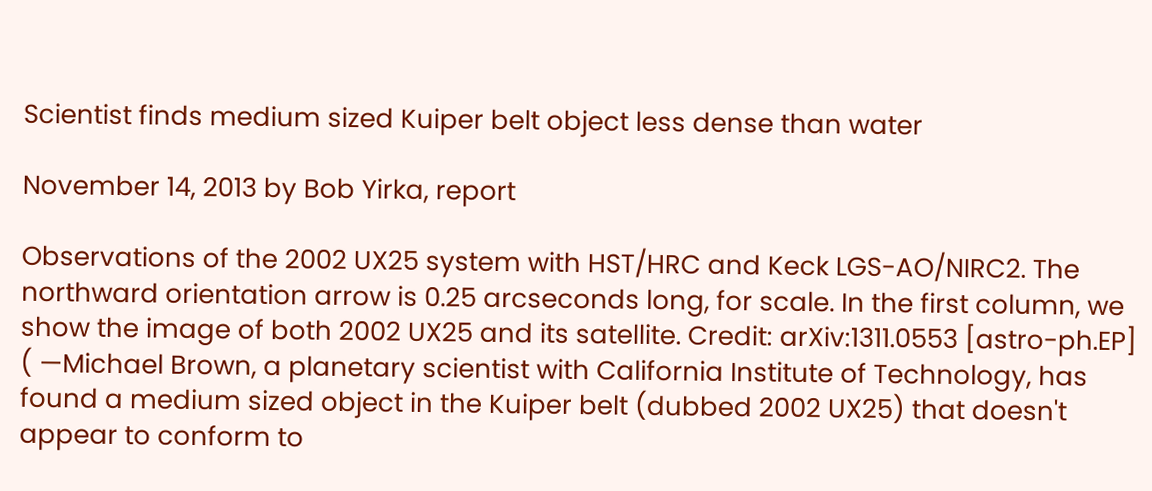Scientist finds medium sized Kuiper belt object less dense than water

November 14, 2013 by Bob Yirka, report

Observations of the 2002 UX25 system with HST/HRC and Keck LGS-AO/NIRC2. The northward orientation arrow is 0.25 arcseconds long, for scale. In the first column, we show the image of both 2002 UX25 and its satellite. Credit: arXiv:1311.0553 [astro-ph.EP]
( —Michael Brown, a planetary scientist with California Institute of Technology, has found a medium sized object in the Kuiper belt (dubbed 2002 UX25) that doesn't appear to conform to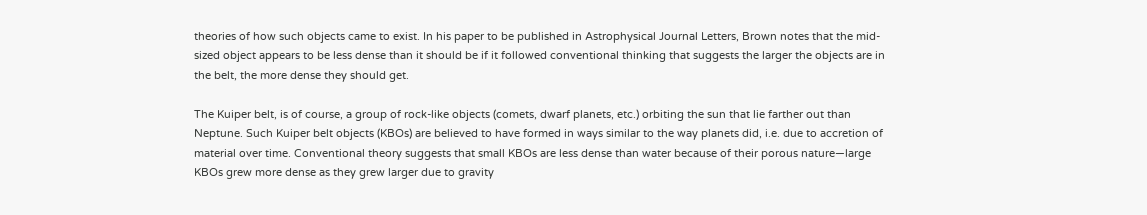theories of how such objects came to exist. In his paper to be published in Astrophysical Journal Letters, Brown notes that the mid-sized object appears to be less dense than it should be if it followed conventional thinking that suggests the larger the objects are in the belt, the more dense they should get.

The Kuiper belt, is of course, a group of rock-like objects (comets, dwarf planets, etc.) orbiting the sun that lie farther out than Neptune. Such Kuiper belt objects (KBOs) are believed to have formed in ways similar to the way planets did, i.e. due to accretion of material over time. Conventional theory suggests that small KBOs are less dense than water because of their porous nature—large KBOs grew more dense as they grew larger due to gravity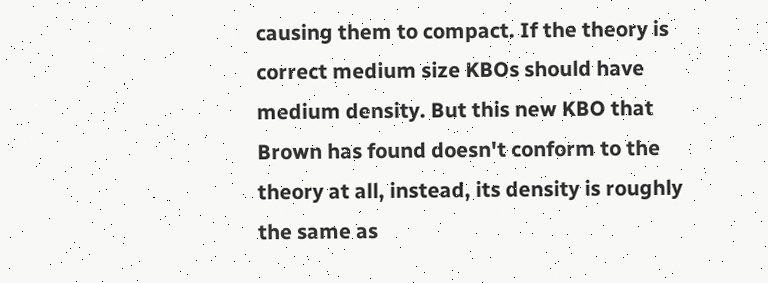causing them to compact. If the theory is correct medium size KBOs should have medium density. But this new KBO that Brown has found doesn't conform to the theory at all, instead, its density is roughly the same as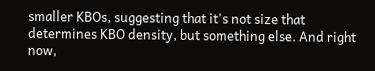smaller KBOs, suggesting that it's not size that determines KBO density, but something else. And right now,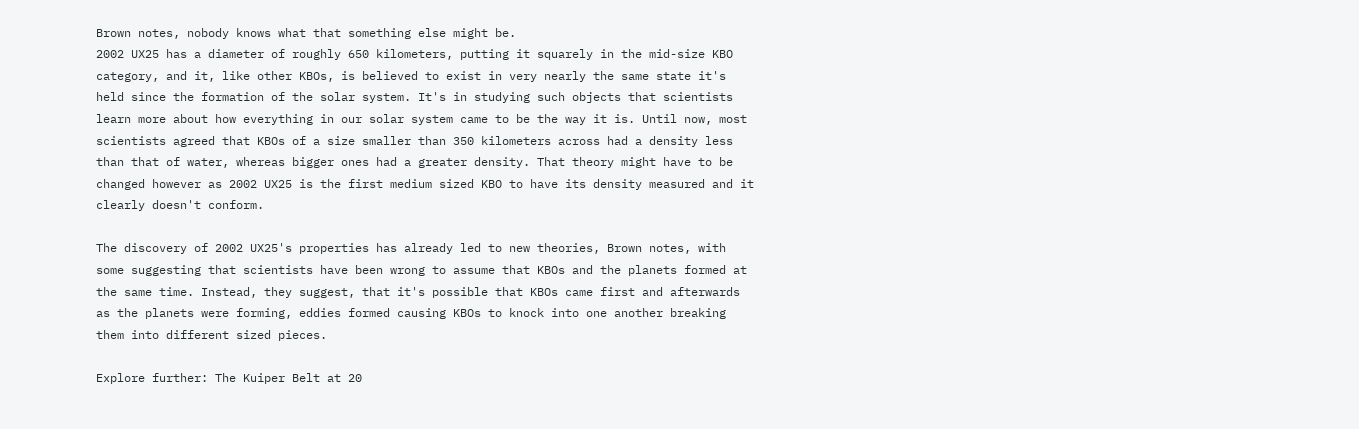Brown notes, nobody knows what that something else might be.
2002 UX25 has a diameter of roughly 650 kilometers, putting it squarely in the mid-size KBO category, and it, like other KBOs, is believed to exist in very nearly the same state it's held since the formation of the solar system. It's in studying such objects that scientists learn more about how everything in our solar system came to be the way it is. Until now, most scientists agreed that KBOs of a size smaller than 350 kilometers across had a density less than that of water, whereas bigger ones had a greater density. That theory might have to be changed however as 2002 UX25 is the first medium sized KBO to have its density measured and it clearly doesn't conform.

The discovery of 2002 UX25's properties has already led to new theories, Brown notes, with some suggesting that scientists have been wrong to assume that KBOs and the planets formed at the same time. Instead, they suggest, that it's possible that KBOs came first and afterwards as the planets were forming, eddies formed causing KBOs to knock into one another breaking them into different sized pieces.

Explore further: The Kuiper Belt at 20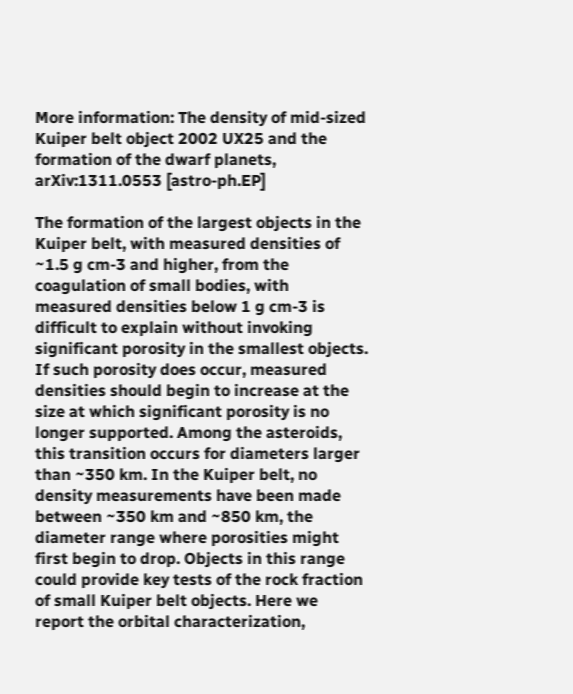More information: The density of mid-sized Kuiper belt object 2002 UX25 and the formation of the dwarf planets, arXiv:1311.0553 [astro-ph.EP]

The formation of the largest objects in the Kuiper belt, with measured densities of ~1.5 g cm-3 and higher, from the coagulation of small bodies, with measured densities below 1 g cm-3 is difficult to explain without invoking significant porosity in the smallest objects. If such porosity does occur, measured densities should begin to increase at the size at which significant porosity is no longer supported. Among the asteroids, this transition occurs for diameters larger than ~350 km. In the Kuiper belt, no density measurements have been made between ~350 km and ~850 km, the diameter range where porosities might first begin to drop. Objects in this range could provide key tests of the rock fraction of small Kuiper belt objects. Here we report the orbital characterization,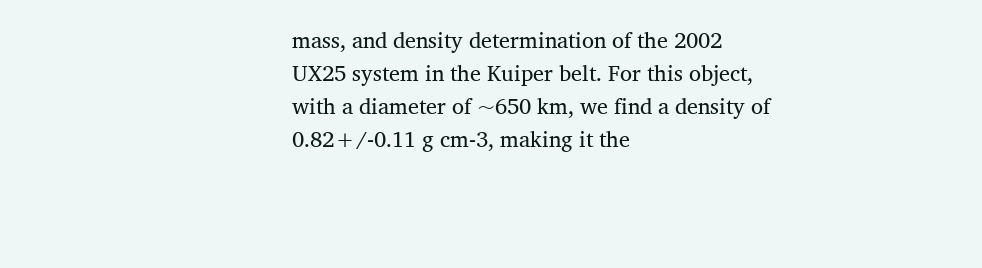mass, and density determination of the 2002 UX25 system in the Kuiper belt. For this object, with a diameter of ~650 km, we find a density of 0.82+/-0.11 g cm-3, making it the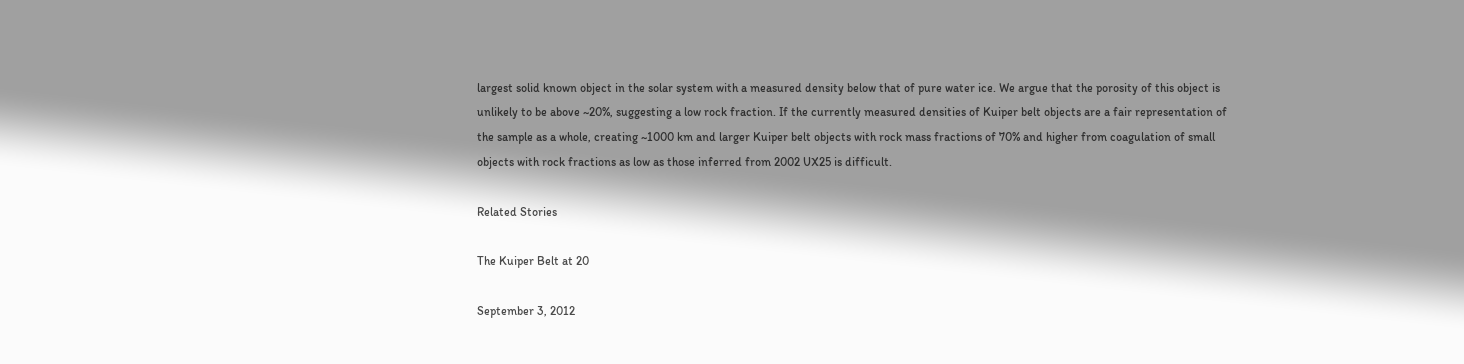largest solid known object in the solar system with a measured density below that of pure water ice. We argue that the porosity of this object is unlikely to be above ~20%, suggesting a low rock fraction. If the currently measured densities of Kuiper belt objects are a fair representation of the sample as a whole, creating ~1000 km and larger Kuiper belt objects with rock mass fractions of 70% and higher from coagulation of small objects with rock fractions as low as those inferred from 2002 UX25 is difficult.

Related Stories

The Kuiper Belt at 20

September 3, 2012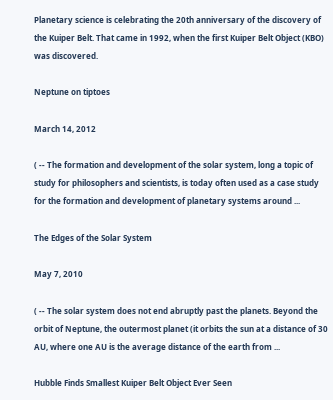Planetary science is celebrating the 20th anniversary of the discovery of the Kuiper Belt. That came in 1992, when the first Kuiper Belt Object (KBO) was discovered.

Neptune on tiptoes

March 14, 2012

( -- The formation and development of the solar system, long a topic of study for philosophers and scientists, is today often used as a case study for the formation and development of planetary systems around ...

The Edges of the Solar System

May 7, 2010

( -- The solar system does not end abruptly past the planets. Beyond the orbit of Neptune, the outermost planet (it orbits the sun at a distance of 30 AU, where one AU is the average distance of the earth from ...

Hubble Finds Smallest Kuiper Belt Object Ever Seen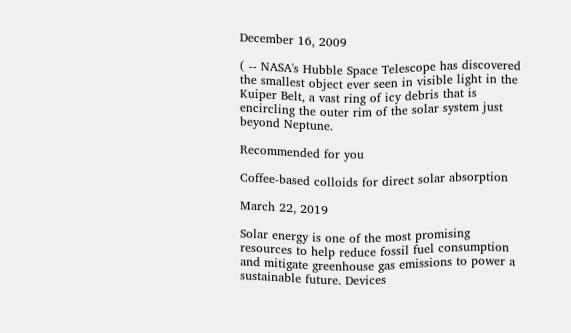December 16, 2009

( -- NASA's Hubble Space Telescope has discovered the smallest object ever seen in visible light in the Kuiper Belt, a vast ring of icy debris that is encircling the outer rim of the solar system just beyond Neptune.

Recommended for you

Coffee-based colloids for direct solar absorption

March 22, 2019

Solar energy is one of the most promising resources to help reduce fossil fuel consumption and mitigate greenhouse gas emissions to power a sustainable future. Devices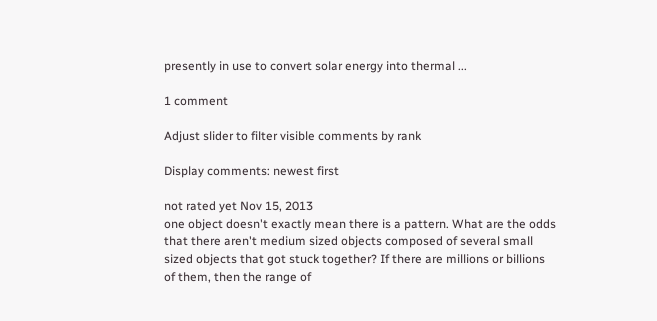presently in use to convert solar energy into thermal ...

1 comment

Adjust slider to filter visible comments by rank

Display comments: newest first

not rated yet Nov 15, 2013
one object doesn't exactly mean there is a pattern. What are the odds that there aren't medium sized objects composed of several small sized objects that got stuck together? If there are millions or billions of them, then the range of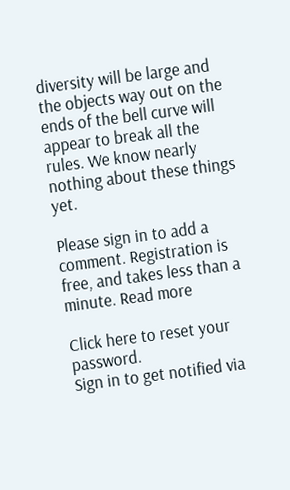diversity will be large and the objects way out on the ends of the bell curve will appear to break all the rules. We know nearly nothing about these things yet.

Please sign in to add a comment. Registration is free, and takes less than a minute. Read more

Click here to reset your password.
Sign in to get notified via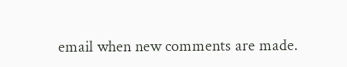email when new comments are made.